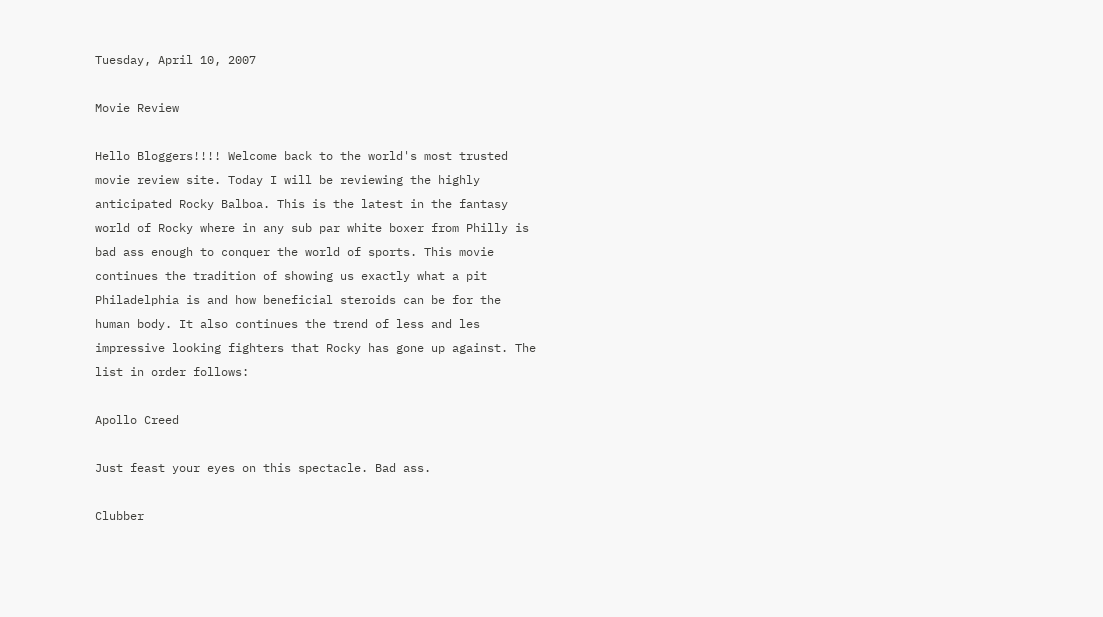Tuesday, April 10, 2007

Movie Review

Hello Bloggers!!!! Welcome back to the world's most trusted movie review site. Today I will be reviewing the highly anticipated Rocky Balboa. This is the latest in the fantasy world of Rocky where in any sub par white boxer from Philly is bad ass enough to conquer the world of sports. This movie continues the tradition of showing us exactly what a pit Philadelphia is and how beneficial steroids can be for the human body. It also continues the trend of less and les impressive looking fighters that Rocky has gone up against. The list in order follows:

Apollo Creed

Just feast your eyes on this spectacle. Bad ass.

Clubber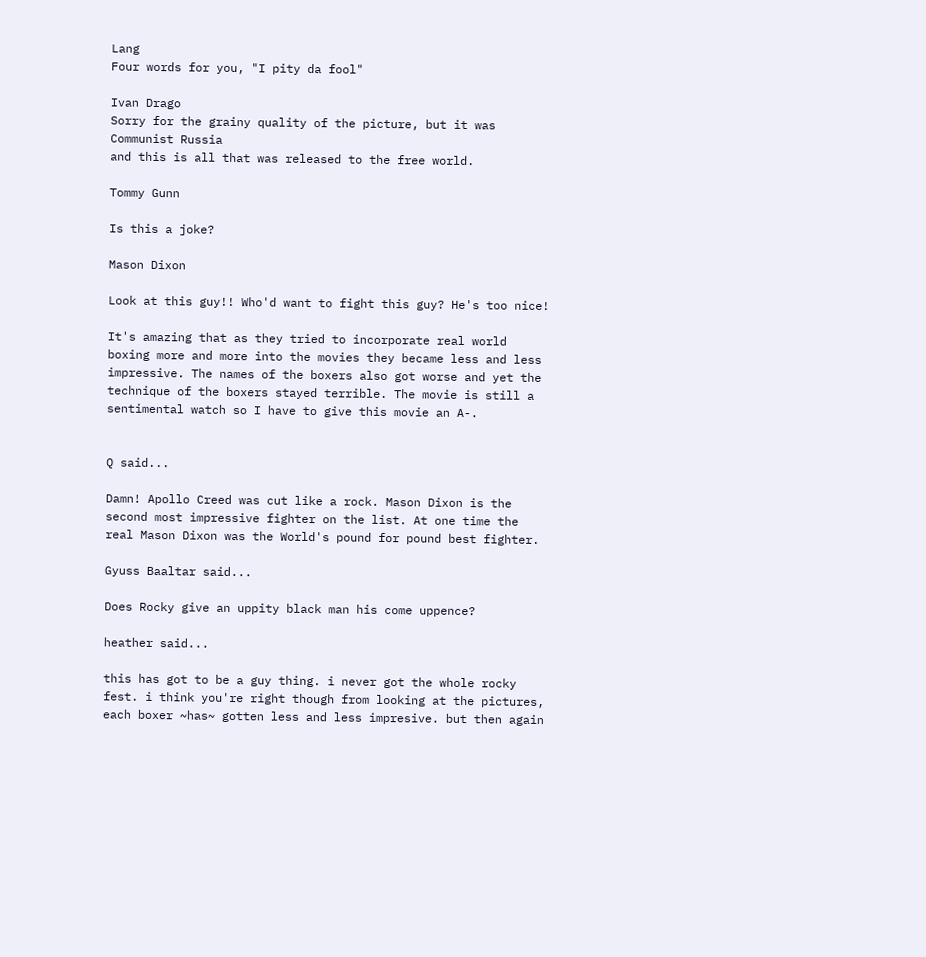Lang
Four words for you, "I pity da fool"

Ivan Drago
Sorry for the grainy quality of the picture, but it was Communist Russia
and this is all that was released to the free world.

Tommy Gunn

Is this a joke?

Mason Dixon

Look at this guy!! Who'd want to fight this guy? He's too nice!

It's amazing that as they tried to incorporate real world boxing more and more into the movies they became less and less impressive. The names of the boxers also got worse and yet the technique of the boxers stayed terrible. The movie is still a sentimental watch so I have to give this movie an A-.


Q said...

Damn! Apollo Creed was cut like a rock. Mason Dixon is the second most impressive fighter on the list. At one time the real Mason Dixon was the World's pound for pound best fighter.

Gyuss Baaltar said...

Does Rocky give an uppity black man his come uppence?

heather said...

this has got to be a guy thing. i never got the whole rocky fest. i think you're right though from looking at the pictures, each boxer ~has~ gotten less and less impresive. but then again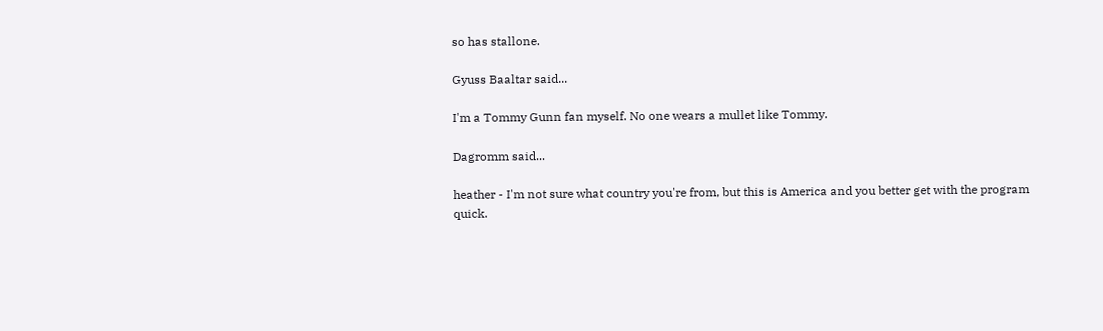so has stallone.

Gyuss Baaltar said...

I'm a Tommy Gunn fan myself. No one wears a mullet like Tommy.

Dagromm said...

heather - I'm not sure what country you're from, but this is America and you better get with the program quick.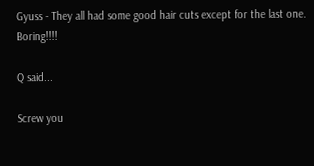Gyuss - They all had some good hair cuts except for the last one. Boring!!!!

Q said...

Screw you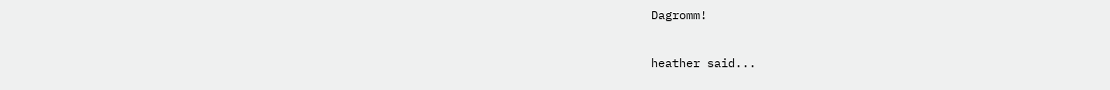Dagromm!

heather said...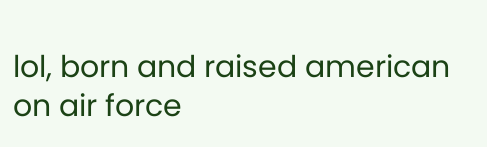lol, born and raised american on air force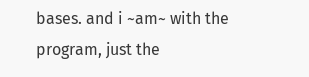bases. and i ~am~ with the program, just the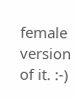female version of it. :-)